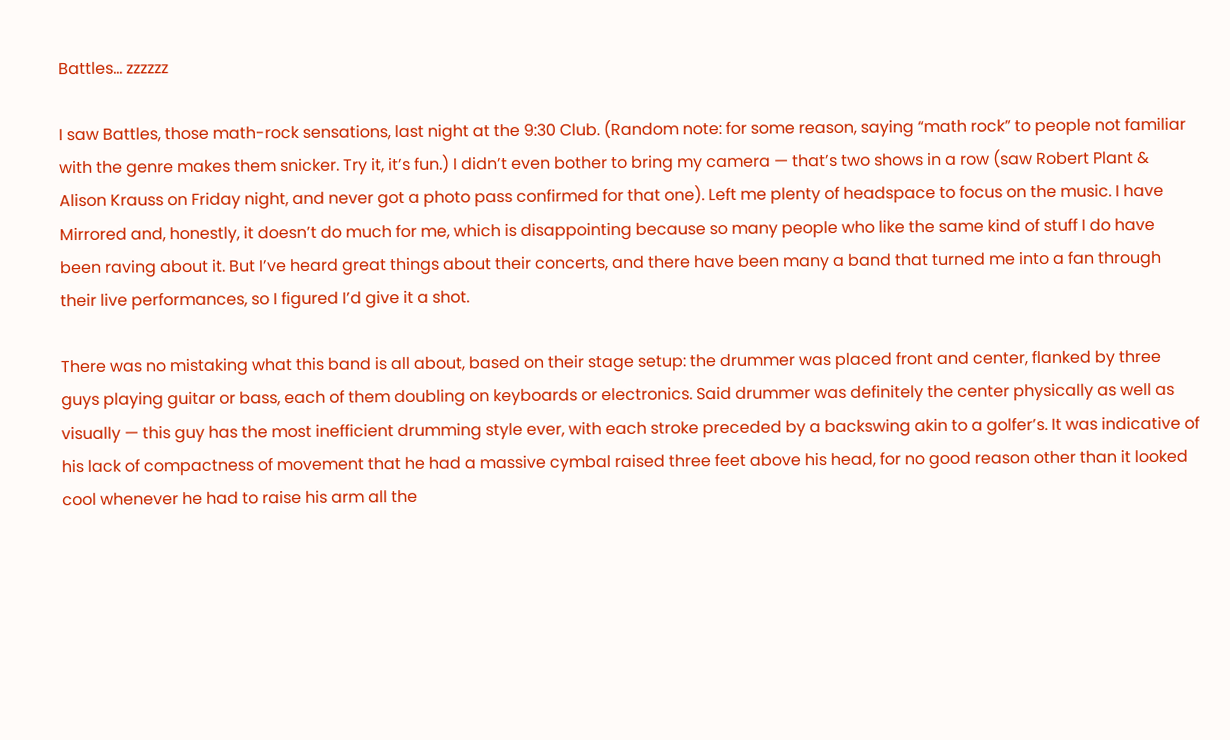Battles… zzzzzz

I saw Battles, those math-rock sensations, last night at the 9:30 Club. (Random note: for some reason, saying “math rock” to people not familiar with the genre makes them snicker. Try it, it’s fun.) I didn’t even bother to bring my camera — that’s two shows in a row (saw Robert Plant & Alison Krauss on Friday night, and never got a photo pass confirmed for that one). Left me plenty of headspace to focus on the music. I have Mirrored and, honestly, it doesn’t do much for me, which is disappointing because so many people who like the same kind of stuff I do have been raving about it. But I’ve heard great things about their concerts, and there have been many a band that turned me into a fan through their live performances, so I figured I’d give it a shot.

There was no mistaking what this band is all about, based on their stage setup: the drummer was placed front and center, flanked by three guys playing guitar or bass, each of them doubling on keyboards or electronics. Said drummer was definitely the center physically as well as visually — this guy has the most inefficient drumming style ever, with each stroke preceded by a backswing akin to a golfer’s. It was indicative of his lack of compactness of movement that he had a massive cymbal raised three feet above his head, for no good reason other than it looked cool whenever he had to raise his arm all the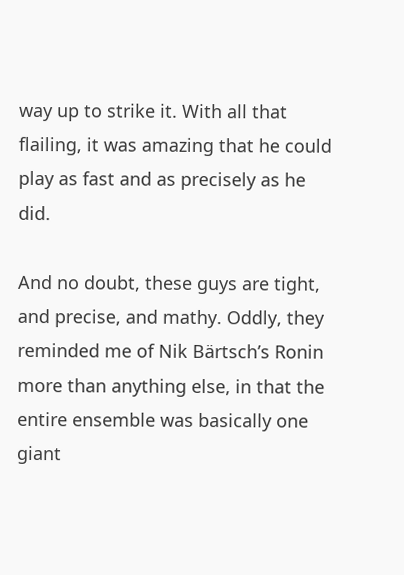way up to strike it. With all that flailing, it was amazing that he could play as fast and as precisely as he did.

And no doubt, these guys are tight, and precise, and mathy. Oddly, they reminded me of Nik Bärtsch’s Ronin more than anything else, in that the entire ensemble was basically one giant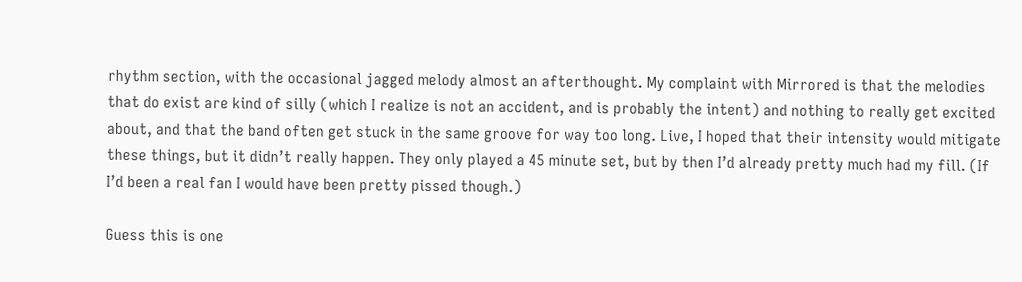rhythm section, with the occasional jagged melody almost an afterthought. My complaint with Mirrored is that the melodies that do exist are kind of silly (which I realize is not an accident, and is probably the intent) and nothing to really get excited about, and that the band often get stuck in the same groove for way too long. Live, I hoped that their intensity would mitigate these things, but it didn’t really happen. They only played a 45 minute set, but by then I’d already pretty much had my fill. (If I’d been a real fan I would have been pretty pissed though.)

Guess this is one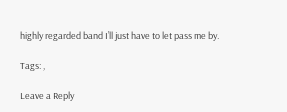highly regarded band I’ll just have to let pass me by.

Tags: ,

Leave a Reply